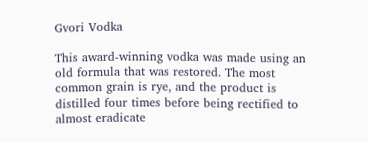Gvori Vodka

This award-winning vodka was made using an old formula that was restored. The most common grain is rye, and the product is distilled four times before being rectified to almost eradicate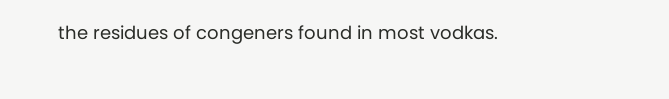the residues of congeners found in most vodkas.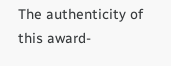The authenticity of this award-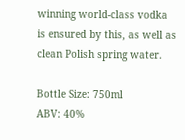winning world-class vodka is ensured by this, as well as clean Polish spring water.

Bottle Size: 750ml
ABV: 40%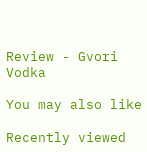Review - Gvori Vodka

You may also like

Recently viewed